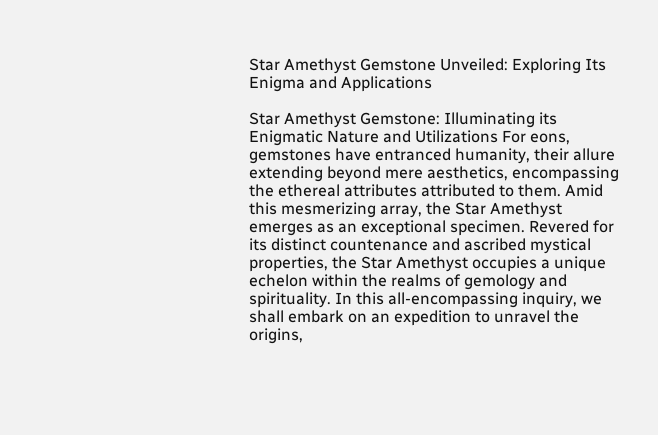Star Amethyst Gemstone Unveiled: Exploring Its Enigma and Applications

Star Amethyst Gemstone: Illuminating its Enigmatic Nature and Utilizations For eons, gemstones have entranced humanity, their allure extending beyond mere aesthetics, encompassing the ethereal attributes attributed to them. Amid this mesmerizing array, the Star Amethyst emerges as an exceptional specimen. Revered for its distinct countenance and ascribed mystical properties, the Star Amethyst occupies a unique echelon within the realms of gemology and spirituality. In this all-encompassing inquiry, we shall embark on an expedition to unravel the origins,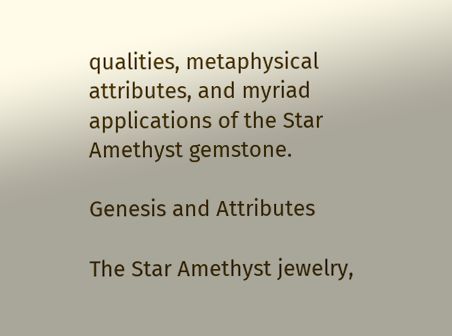qualities, metaphysical attributes, and myriad applications of the Star Amethyst gemstone.

Genesis and Attributes

The Star Amethyst jewelry,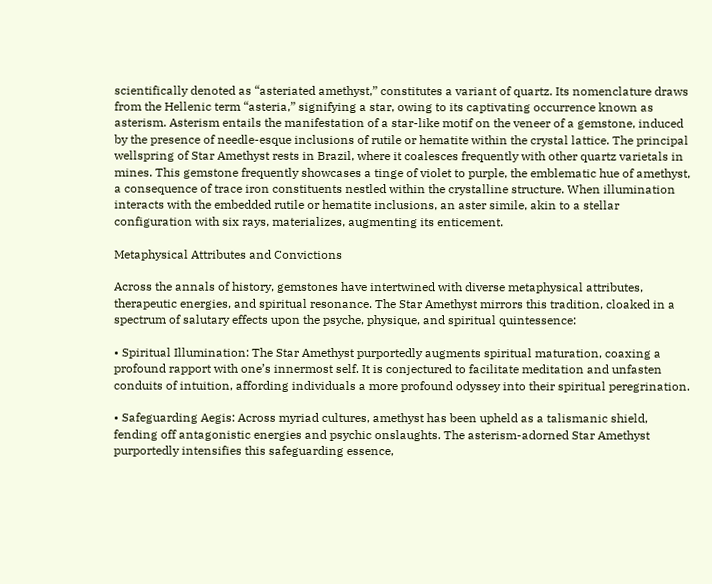scientifically denoted as “asteriated amethyst,” constitutes a variant of quartz. Its nomenclature draws from the Hellenic term “asteria,” signifying a star, owing to its captivating occurrence known as asterism. Asterism entails the manifestation of a star-like motif on the veneer of a gemstone, induced by the presence of needle-esque inclusions of rutile or hematite within the crystal lattice. The principal wellspring of Star Amethyst rests in Brazil, where it coalesces frequently with other quartz varietals in mines. This gemstone frequently showcases a tinge of violet to purple, the emblematic hue of amethyst, a consequence of trace iron constituents nestled within the crystalline structure. When illumination interacts with the embedded rutile or hematite inclusions, an aster simile, akin to a stellar configuration with six rays, materializes, augmenting its enticement.

Metaphysical Attributes and Convictions

Across the annals of history, gemstones have intertwined with diverse metaphysical attributes, therapeutic energies, and spiritual resonance. The Star Amethyst mirrors this tradition, cloaked in a spectrum of salutary effects upon the psyche, physique, and spiritual quintessence:

• Spiritual Illumination: The Star Amethyst purportedly augments spiritual maturation, coaxing a profound rapport with one’s innermost self. It is conjectured to facilitate meditation and unfasten conduits of intuition, affording individuals a more profound odyssey into their spiritual peregrination.

• Safeguarding Aegis: Across myriad cultures, amethyst has been upheld as a talismanic shield, fending off antagonistic energies and psychic onslaughts. The asterism-adorned Star Amethyst purportedly intensifies this safeguarding essence,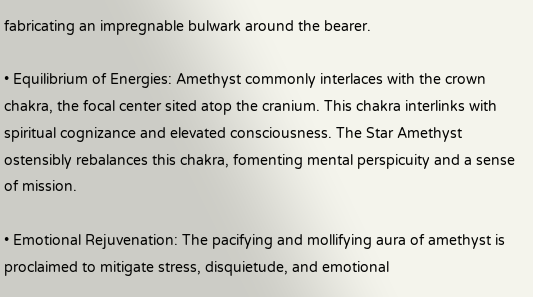fabricating an impregnable bulwark around the bearer.

• Equilibrium of Energies: Amethyst commonly interlaces with the crown chakra, the focal center sited atop the cranium. This chakra interlinks with spiritual cognizance and elevated consciousness. The Star Amethyst ostensibly rebalances this chakra, fomenting mental perspicuity and a sense of mission.

• Emotional Rejuvenation: The pacifying and mollifying aura of amethyst is proclaimed to mitigate stress, disquietude, and emotional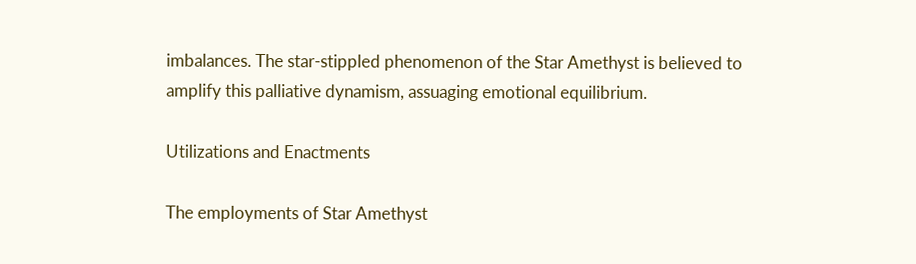imbalances. The star-stippled phenomenon of the Star Amethyst is believed to amplify this palliative dynamism, assuaging emotional equilibrium.

Utilizations and Enactments

The employments of Star Amethyst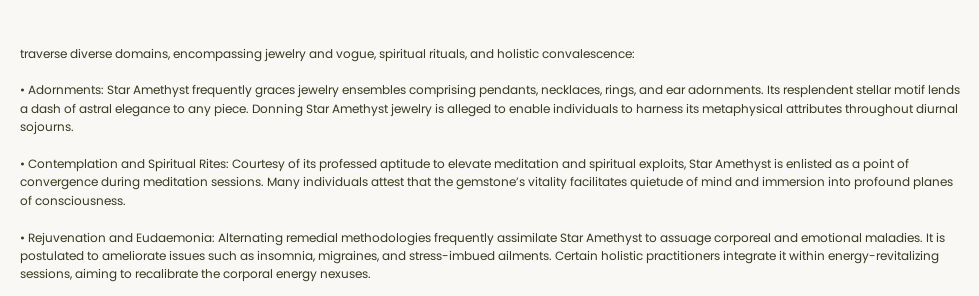traverse diverse domains, encompassing jewelry and vogue, spiritual rituals, and holistic convalescence:

• Adornments: Star Amethyst frequently graces jewelry ensembles comprising pendants, necklaces, rings, and ear adornments. Its resplendent stellar motif lends a dash of astral elegance to any piece. Donning Star Amethyst jewelry is alleged to enable individuals to harness its metaphysical attributes throughout diurnal sojourns.

• Contemplation and Spiritual Rites: Courtesy of its professed aptitude to elevate meditation and spiritual exploits, Star Amethyst is enlisted as a point of convergence during meditation sessions. Many individuals attest that the gemstone’s vitality facilitates quietude of mind and immersion into profound planes of consciousness.

• Rejuvenation and Eudaemonia: Alternating remedial methodologies frequently assimilate Star Amethyst to assuage corporeal and emotional maladies. It is postulated to ameliorate issues such as insomnia, migraines, and stress-imbued ailments. Certain holistic practitioners integrate it within energy-revitalizing sessions, aiming to recalibrate the corporal energy nexuses.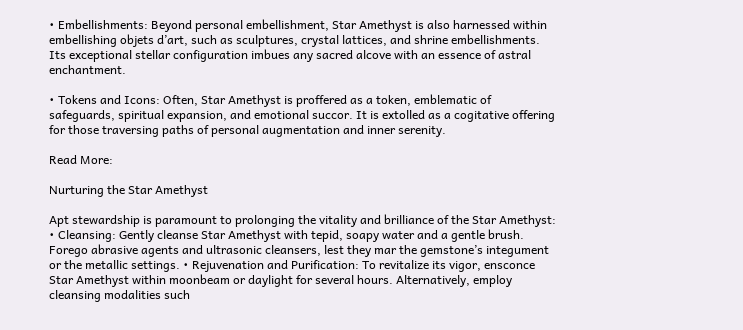• Embellishments: Beyond personal embellishment, Star Amethyst is also harnessed within embellishing objets d’art, such as sculptures, crystal lattices, and shrine embellishments. Its exceptional stellar configuration imbues any sacred alcove with an essence of astral enchantment.

• Tokens and Icons: Often, Star Amethyst is proffered as a token, emblematic of safeguards, spiritual expansion, and emotional succor. It is extolled as a cogitative offering for those traversing paths of personal augmentation and inner serenity.

Read More:

Nurturing the Star Amethyst

Apt stewardship is paramount to prolonging the vitality and brilliance of the Star Amethyst: • Cleansing: Gently cleanse Star Amethyst with tepid, soapy water and a gentle brush. Forego abrasive agents and ultrasonic cleansers, lest they mar the gemstone’s integument or the metallic settings. • Rejuvenation and Purification: To revitalize its vigor, ensconce Star Amethyst within moonbeam or daylight for several hours. Alternatively, employ cleansing modalities such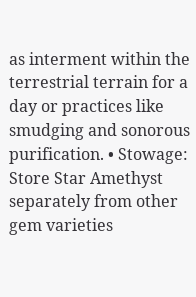as interment within the terrestrial terrain for a day or practices like smudging and sonorous purification. • Stowage: Store Star Amethyst separately from other gem varieties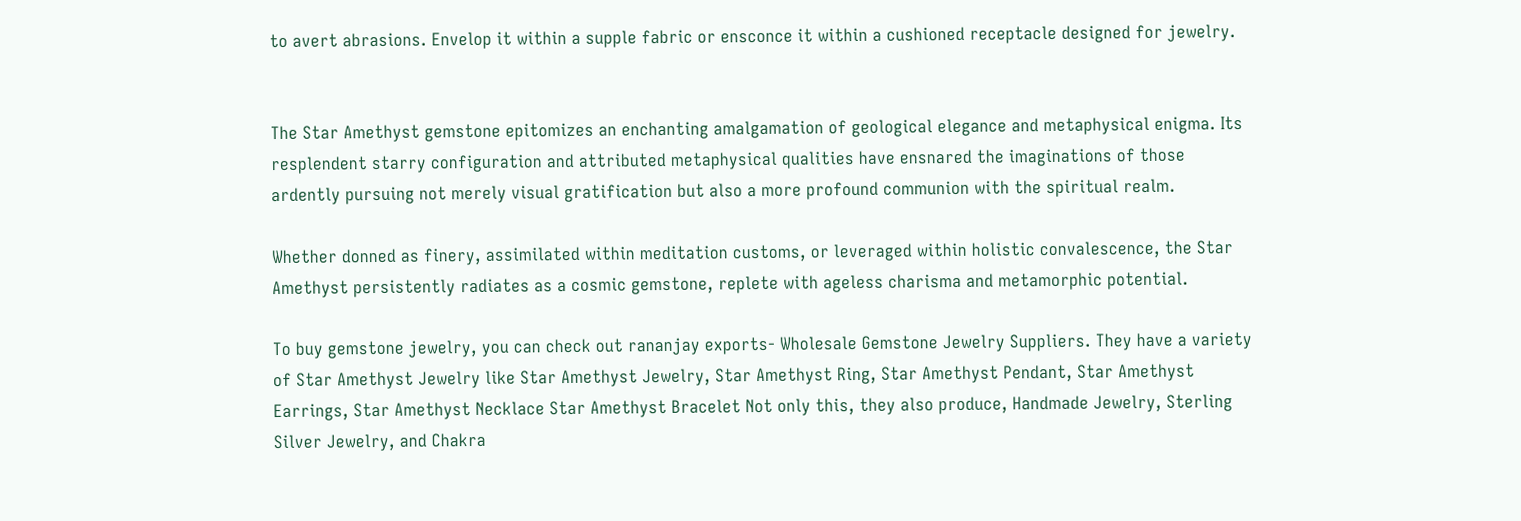to avert abrasions. Envelop it within a supple fabric or ensconce it within a cushioned receptacle designed for jewelry.


The Star Amethyst gemstone epitomizes an enchanting amalgamation of geological elegance and metaphysical enigma. Its resplendent starry configuration and attributed metaphysical qualities have ensnared the imaginations of those ardently pursuing not merely visual gratification but also a more profound communion with the spiritual realm.

Whether donned as finery, assimilated within meditation customs, or leveraged within holistic convalescence, the Star Amethyst persistently radiates as a cosmic gemstone, replete with ageless charisma and metamorphic potential.

To buy gemstone jewelry, you can check out rananjay exports- Wholesale Gemstone Jewelry Suppliers. They have a variety of Star Amethyst Jewelry like Star Amethyst Jewelry, Star Amethyst Ring, Star Amethyst Pendant, Star Amethyst Earrings, Star Amethyst Necklace Star Amethyst Bracelet Not only this, they also produce, Handmade Jewelry, Sterling Silver Jewelry, and Chakra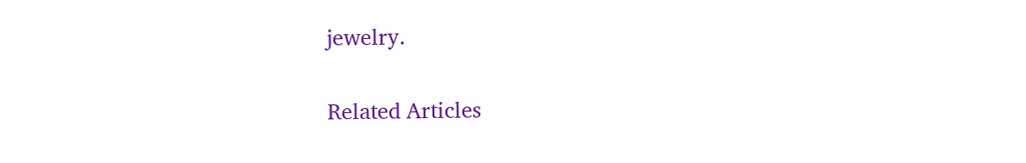jewelry.

Related Articles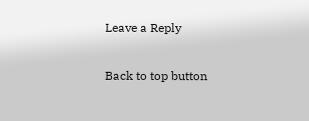Leave a Reply

Back to top button